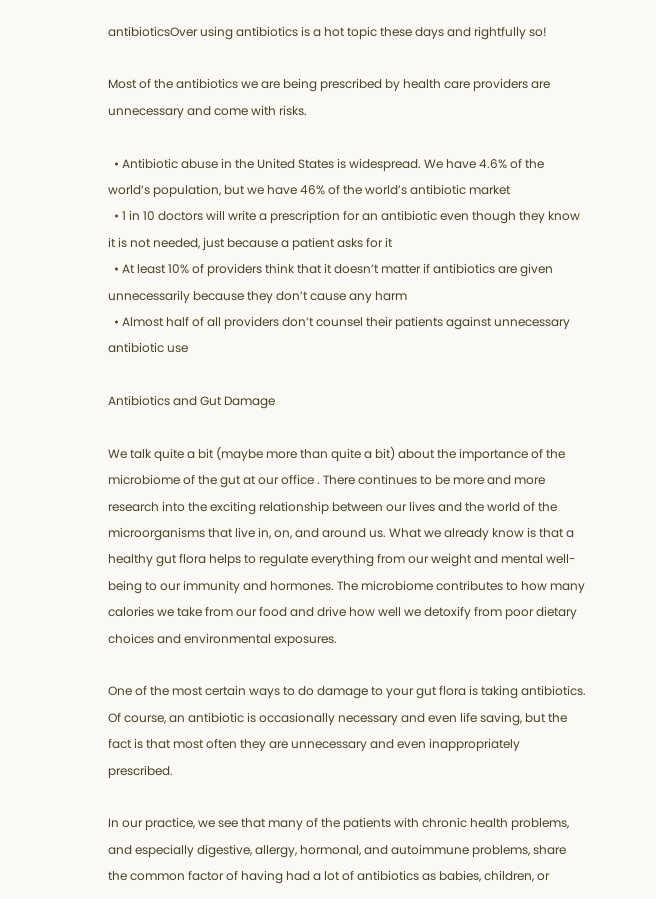antibioticsOver using antibiotics is a hot topic these days and rightfully so!

Most of the antibiotics we are being prescribed by health care providers are unnecessary and come with risks.

  • Antibiotic abuse in the United States is widespread. We have 4.6% of the world’s population, but we have 46% of the world’s antibiotic market
  • 1 in 10 doctors will write a prescription for an antibiotic even though they know it is not needed, just because a patient asks for it
  • At least 10% of providers think that it doesn’t matter if antibiotics are given unnecessarily because they don’t cause any harm
  • Almost half of all providers don’t counsel their patients against unnecessary antibiotic use

Antibiotics and Gut Damage

We talk quite a bit (maybe more than quite a bit) about the importance of the microbiome of the gut at our office . There continues to be more and more research into the exciting relationship between our lives and the world of the microorganisms that live in, on, and around us. What we already know is that a healthy gut flora helps to regulate everything from our weight and mental well-being to our immunity and hormones. The microbiome contributes to how many calories we take from our food and drive how well we detoxify from poor dietary choices and environmental exposures.

One of the most certain ways to do damage to your gut flora is taking antibiotics. Of course, an antibiotic is occasionally necessary and even life saving, but the fact is that most often they are unnecessary and even inappropriately prescribed.

In our practice, we see that many of the patients with chronic health problems, and especially digestive, allergy, hormonal, and autoimmune problems, share the common factor of having had a lot of antibiotics as babies, children, or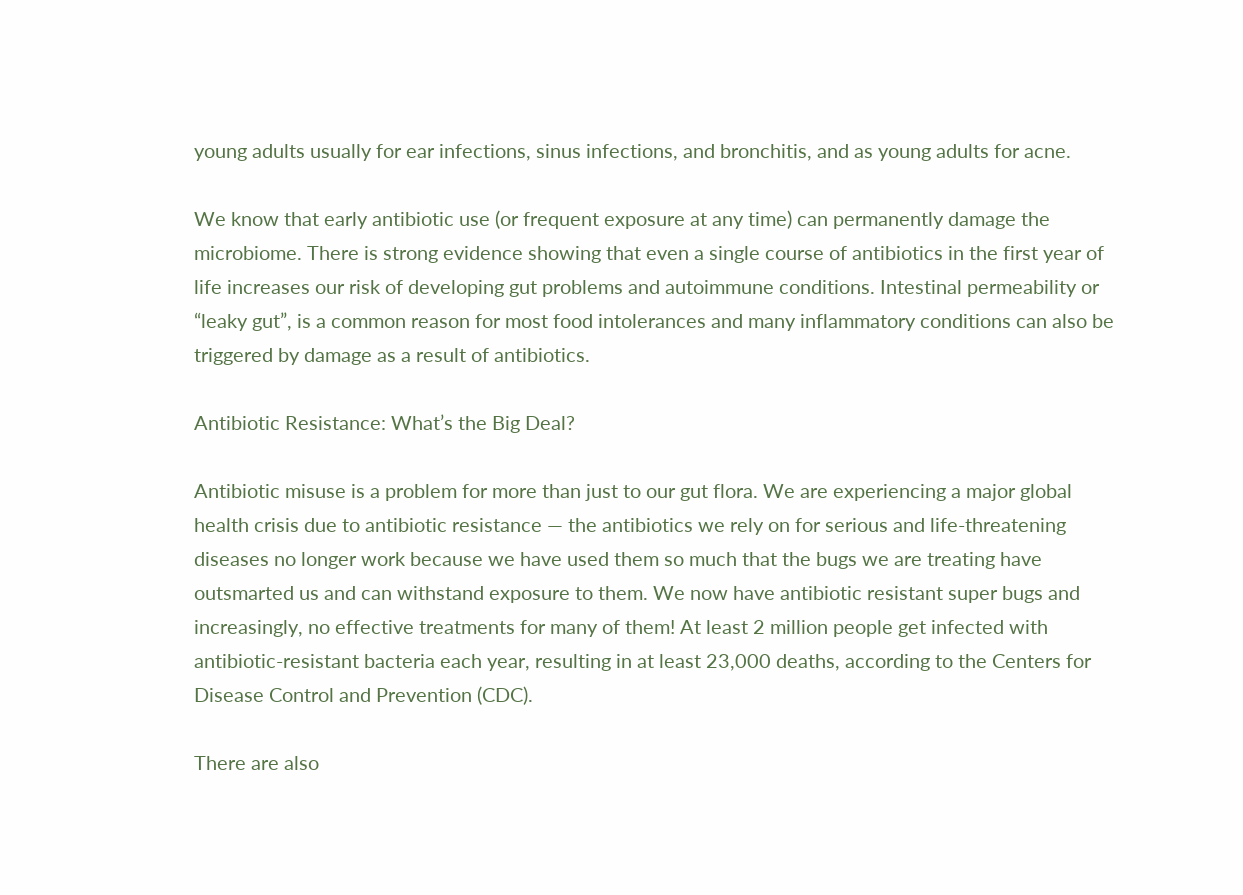young adults usually for ear infections, sinus infections, and bronchitis, and as young adults for acne.

We know that early antibiotic use (or frequent exposure at any time) can permanently damage the microbiome. There is strong evidence showing that even a single course of antibiotics in the first year of life increases our risk of developing gut problems and autoimmune conditions. Intestinal permeability or “leaky gut”, is a common reason for most food intolerances and many inflammatory conditions can also be triggered by damage as a result of antibiotics.

Antibiotic Resistance: What’s the Big Deal?

Antibiotic misuse is a problem for more than just to our gut flora. We are experiencing a major global health crisis due to antibiotic resistance — the antibiotics we rely on for serious and life-threatening diseases no longer work because we have used them so much that the bugs we are treating have outsmarted us and can withstand exposure to them. We now have antibiotic resistant super bugs and increasingly, no effective treatments for many of them! At least 2 million people get infected with antibiotic-resistant bacteria each year, resulting in at least 23,000 deaths, according to the Centers for Disease Control and Prevention (CDC).

There are also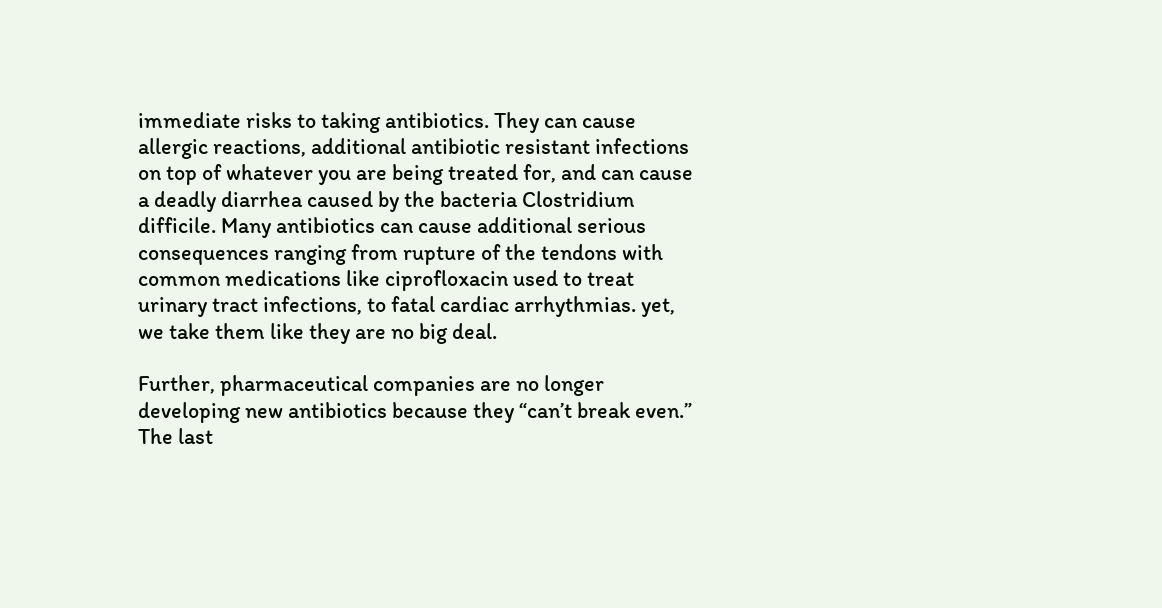immediate risks to taking antibiotics. They can cause allergic reactions, additional antibiotic resistant infections on top of whatever you are being treated for, and can cause a deadly diarrhea caused by the bacteria Clostridium difficile. Many antibiotics can cause additional serious consequences ranging from rupture of the tendons with common medications like ciprofloxacin used to treat urinary tract infections, to fatal cardiac arrhythmias. yet, we take them like they are no big deal.

Further, pharmaceutical companies are no longer developing new antibiotics because they “can’t break even.” The last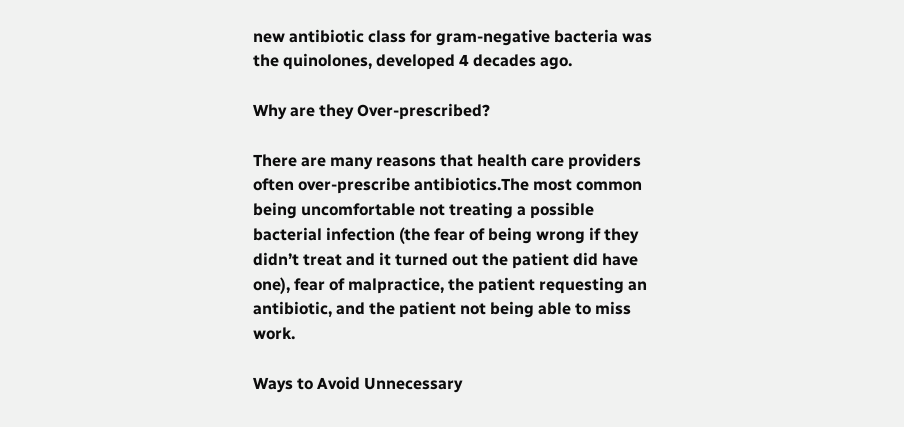new antibiotic class for gram-negative bacteria was the quinolones, developed 4 decades ago.

Why are they Over-prescribed?

There are many reasons that health care providers often over-prescribe antibiotics.The most common being uncomfortable not treating a possible bacterial infection (the fear of being wrong if they didn’t treat and it turned out the patient did have one), fear of malpractice, the patient requesting an antibiotic, and the patient not being able to miss work.

Ways to Avoid Unnecessary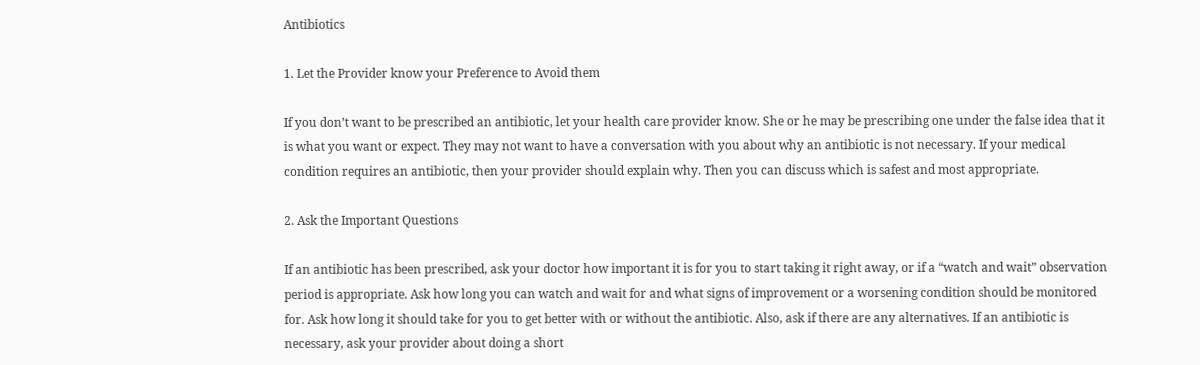Antibiotics

1. Let the Provider know your Preference to Avoid them

If you don’t want to be prescribed an antibiotic, let your health care provider know. She or he may be prescribing one under the false idea that it is what you want or expect. They may not want to have a conversation with you about why an antibiotic is not necessary. If your medical condition requires an antibiotic, then your provider should explain why. Then you can discuss which is safest and most appropriate.

2. Ask the Important Questions

If an antibiotic has been prescribed, ask your doctor how important it is for you to start taking it right away, or if a “watch and wait” observation period is appropriate. Ask how long you can watch and wait for and what signs of improvement or a worsening condition should be monitored for. Ask how long it should take for you to get better with or without the antibiotic. Also, ask if there are any alternatives. If an antibiotic is necessary, ask your provider about doing a short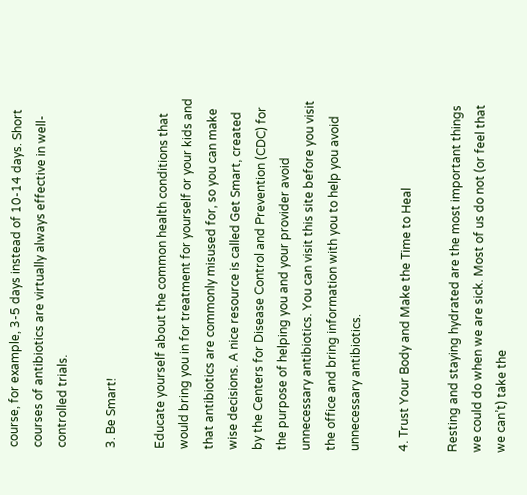course, for example, 3-5 days instead of 10-14 days. Short courses of antibiotics are virtually always effective in well-controlled trials.

3. Be Smart!

Educate yourself about the common health conditions that would bring you in for treatment for yourself or your kids and that antibiotics are commonly misused for, so you can make wise decisions. A nice resource is called Get Smart, created by the Centers for Disease Control and Prevention (CDC) for the purpose of helping you and your provider avoid unnecessary antibiotics. You can visit this site before you visit the office and bring information with you to help you avoid unnecessary antibiotics.

4. Trust Your Body and Make the Time to Heal

Resting and staying hydrated are the most important things we could do when we are sick. Most of us do not (or feel that we can’t) take the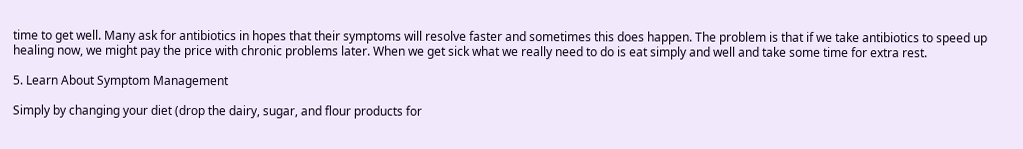time to get well. Many ask for antibiotics in hopes that their symptoms will resolve faster and sometimes this does happen. The problem is that if we take antibiotics to speed up healing now, we might pay the price with chronic problems later. When we get sick what we really need to do is eat simply and well and take some time for extra rest.

5. Learn About Symptom Management

Simply by changing your diet (drop the dairy, sugar, and flour products for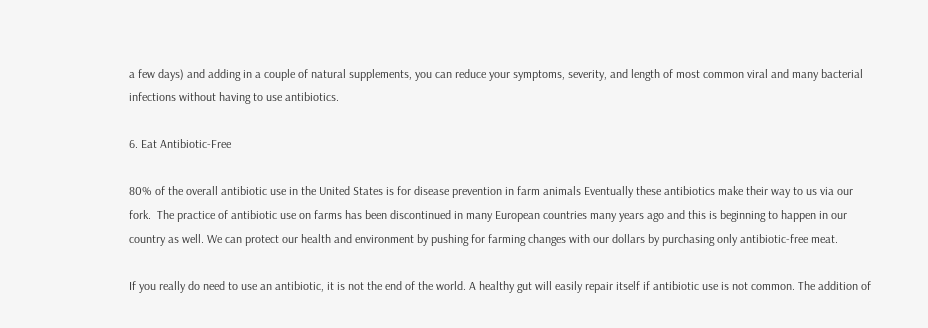a few days) and adding in a couple of natural supplements, you can reduce your symptoms, severity, and length of most common viral and many bacterial infections without having to use antibiotics.

6. Eat Antibiotic-Free

80% of the overall antibiotic use in the United States is for disease prevention in farm animals Eventually these antibiotics make their way to us via our fork.  The practice of antibiotic use on farms has been discontinued in many European countries many years ago and this is beginning to happen in our country as well. We can protect our health and environment by pushing for farming changes with our dollars by purchasing only antibiotic-free meat.

If you really do need to use an antibiotic, it is not the end of the world. A healthy gut will easily repair itself if antibiotic use is not common. The addition of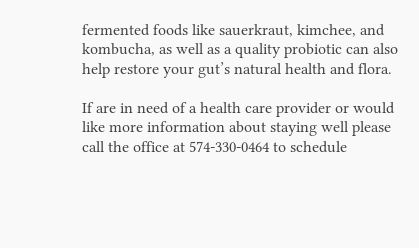fermented foods like sauerkraut, kimchee, and kombucha, as well as a quality probiotic can also help restore your gut’s natural health and flora.

If are in need of a health care provider or would like more information about staying well please call the office at 574-330-0464 to schedule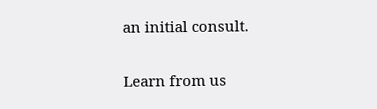an initial consult.

Learn from us